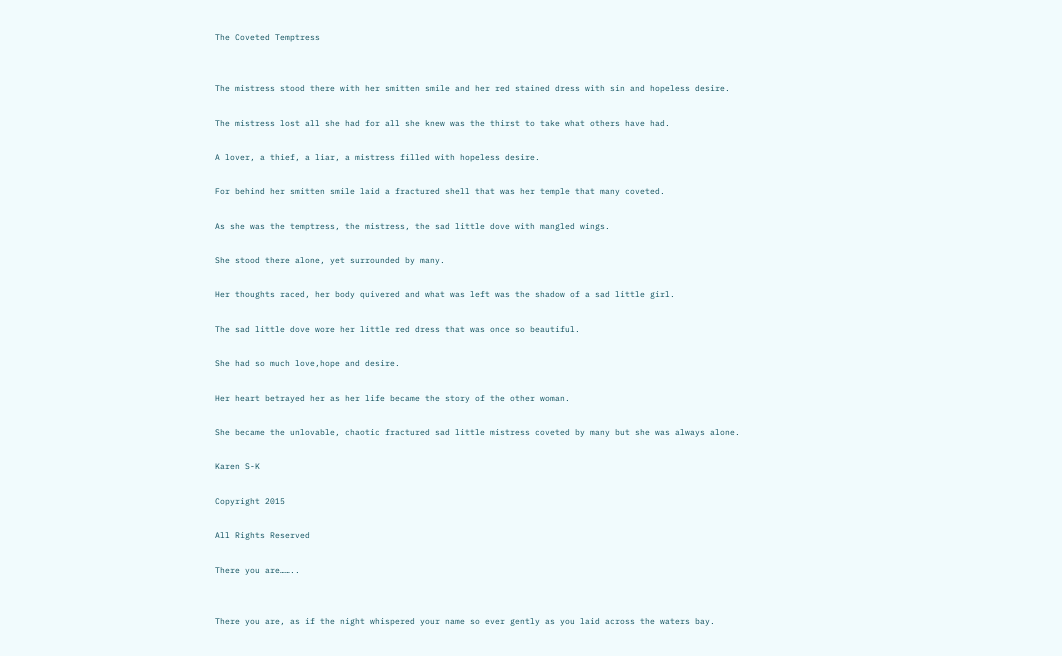The Coveted Temptress


The mistress stood there with her smitten smile and her red stained dress with sin and hopeless desire.

The mistress lost all she had for all she knew was the thirst to take what others have had.

A lover, a thief, a liar, a mistress filled with hopeless desire.

For behind her smitten smile laid a fractured shell that was her temple that many coveted.

As she was the temptress, the mistress, the sad little dove with mangled wings.

She stood there alone, yet surrounded by many.

Her thoughts raced, her body quivered and what was left was the shadow of a sad little girl.

The sad little dove wore her little red dress that was once so beautiful.

She had so much love,hope and desire.

Her heart betrayed her as her life became the story of the other woman.

She became the unlovable, chaotic fractured sad little mistress coveted by many but she was always alone.

Karen S-K

Copyright 2015

All Rights Reserved

There you are……..


There you are, as if the night whispered your name so ever gently as you laid across the waters bay.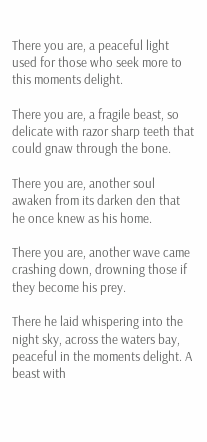There you are, a peaceful light used for those who seek more to this moments delight.

There you are, a fragile beast, so delicate with razor sharp teeth that could gnaw through the bone.

There you are, another soul awaken from its darken den that he once knew as his home.

There you are, another wave came crashing down, drowning those if they become his prey.

There he laid whispering into the night sky, across the waters bay, peaceful in the moments delight. A beast with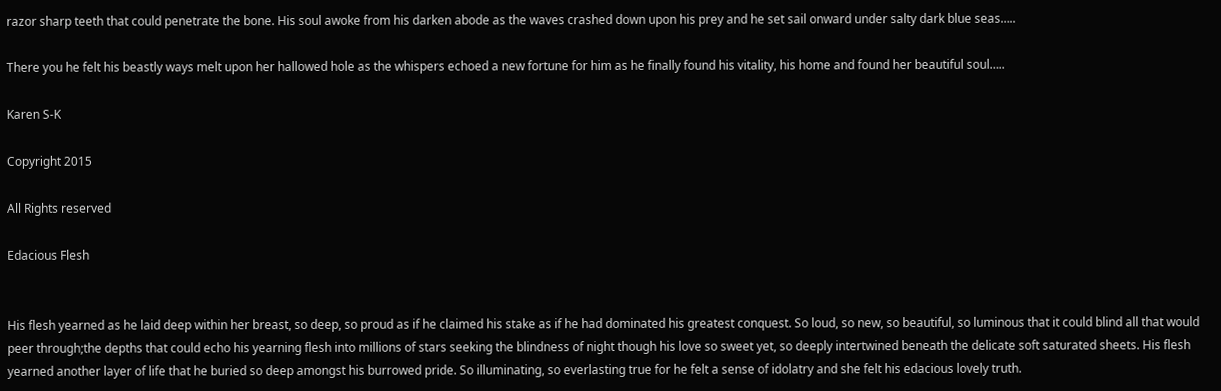razor sharp teeth that could penetrate the bone. His soul awoke from his darken abode as the waves crashed down upon his prey and he set sail onward under salty dark blue seas…..

There you he felt his beastly ways melt upon her hallowed hole as the whispers echoed a new fortune for him as he finally found his vitality, his home and found her beautiful soul…..

Karen S-K

Copyright 2015

All Rights reserved

Edacious Flesh


His flesh yearned as he laid deep within her breast, so deep, so proud as if he claimed his stake as if he had dominated his greatest conquest. So loud, so new, so beautiful, so luminous that it could blind all that would peer through;the depths that could echo his yearning flesh into millions of stars seeking the blindness of night though his love so sweet yet, so deeply intertwined beneath the delicate soft saturated sheets. His flesh yearned another layer of life that he buried so deep amongst his burrowed pride. So illuminating, so everlasting true for he felt a sense of idolatry and she felt his edacious lovely truth.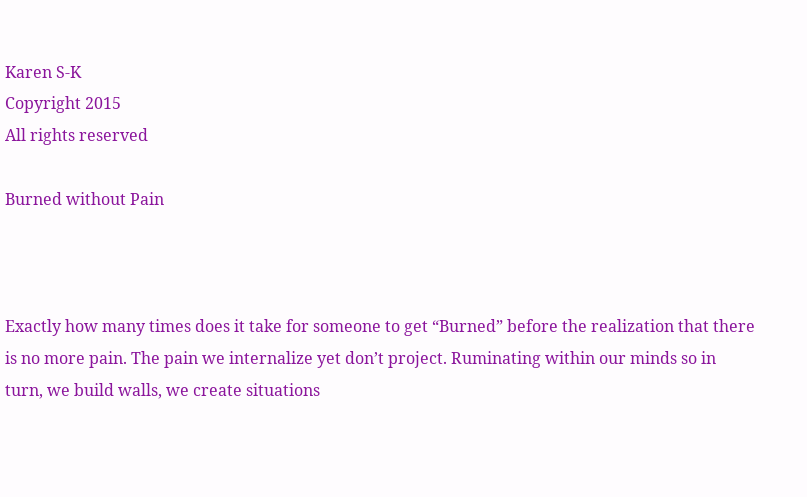Karen S-K
Copyright 2015
All rights reserved

Burned without Pain



Exactly how many times does it take for someone to get “Burned” before the realization that there is no more pain. The pain we internalize yet don’t project. Ruminating within our minds so in turn, we build walls, we create situations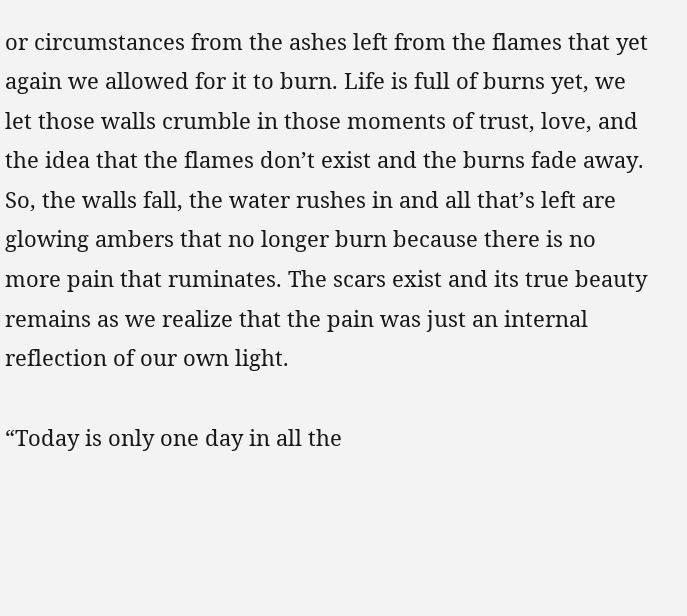or circumstances from the ashes left from the flames that yet again we allowed for it to burn. Life is full of burns yet, we let those walls crumble in those moments of trust, love, and the idea that the flames don’t exist and the burns fade away. So, the walls fall, the water rushes in and all that’s left are glowing ambers that no longer burn because there is no more pain that ruminates. The scars exist and its true beauty remains as we realize that the pain was just an internal reflection of our own light.

“Today is only one day in all the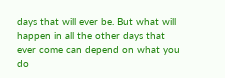days that will ever be. But what will happen in all the other days that ever come can depend on what you do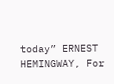today” ERNEST HEMINGWAY, For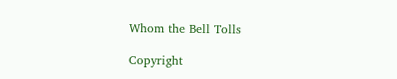Whom the Bell Tolls

Copyright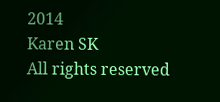2014
Karen SK
All rights reserved